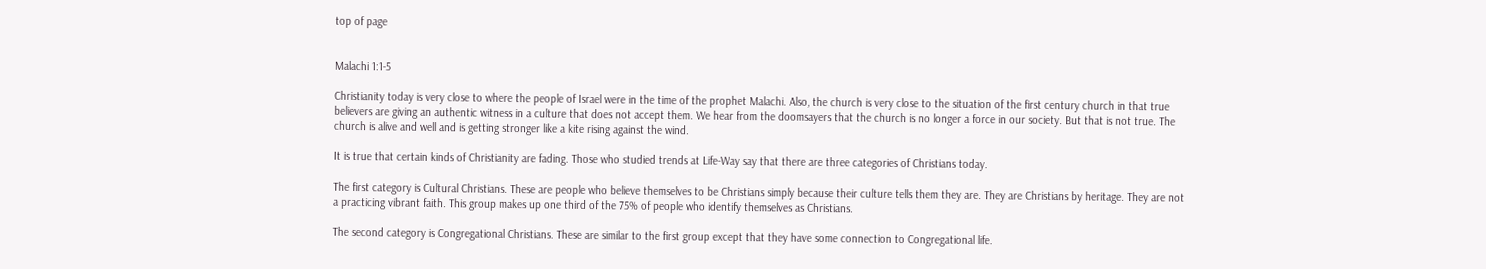top of page


Malachi 1:1-5

Christianity today is very close to where the people of Israel were in the time of the prophet Malachi. Also, the church is very close to the situation of the first century church in that true believers are giving an authentic witness in a culture that does not accept them. We hear from the doomsayers that the church is no longer a force in our society. But that is not true. The church is alive and well and is getting stronger like a kite rising against the wind.

It is true that certain kinds of Christianity are fading. Those who studied trends at Life-Way say that there are three categories of Christians today.

The first category is Cultural Christians. These are people who believe themselves to be Christians simply because their culture tells them they are. They are Christians by heritage. They are not a practicing vibrant faith. This group makes up one third of the 75% of people who identify themselves as Christians.

The second category is Congregational Christians. These are similar to the first group except that they have some connection to Congregational life.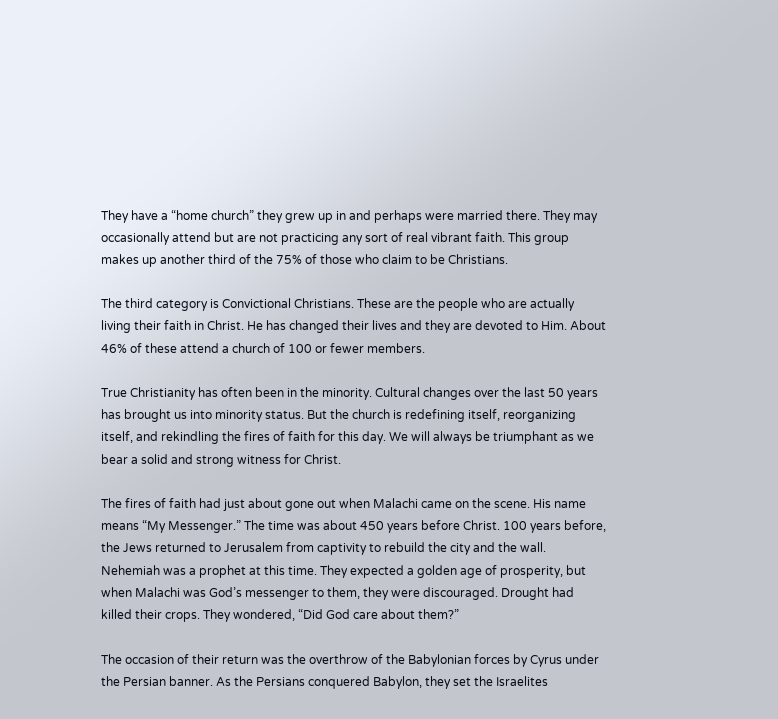They have a “home church” they grew up in and perhaps were married there. They may occasionally attend but are not practicing any sort of real vibrant faith. This group makes up another third of the 75% of those who claim to be Christians.

The third category is Convictional Christians. These are the people who are actually living their faith in Christ. He has changed their lives and they are devoted to Him. About 46% of these attend a church of 100 or fewer members.

True Christianity has often been in the minority. Cultural changes over the last 50 years has brought us into minority status. But the church is redefining itself, reorganizing itself, and rekindling the fires of faith for this day. We will always be triumphant as we bear a solid and strong witness for Christ.

The fires of faith had just about gone out when Malachi came on the scene. His name means “My Messenger.” The time was about 450 years before Christ. 100 years before, the Jews returned to Jerusalem from captivity to rebuild the city and the wall. Nehemiah was a prophet at this time. They expected a golden age of prosperity, but when Malachi was God’s messenger to them, they were discouraged. Drought had killed their crops. They wondered, “Did God care about them?”

The occasion of their return was the overthrow of the Babylonian forces by Cyrus under the Persian banner. As the Persians conquered Babylon, they set the Israelites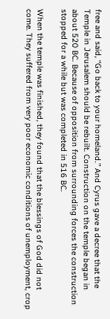free and said, “Go back to your homeland.” And Cyrus gave a decree that the Temple in Jerusalem should be rebuilt. Construction on the temple began in about 520 BC. Because of opposition from surrounding forces the construction stopped for a while but was completed in 516 BC.

When the temple was finished, they found that the blessings of God did not come. They suffered from very poor economic conditions of unemployment, crop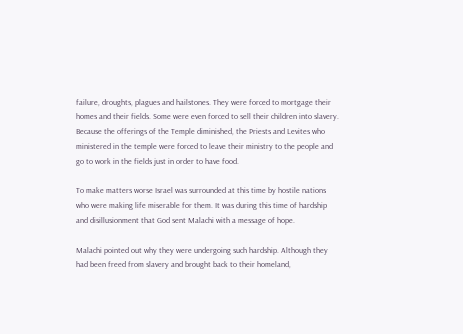failure, droughts, plagues and hailstones. They were forced to mortgage their homes and their fields. Some were even forced to sell their children into slavery. Because the offerings of the Temple diminished, the Priests and Levites who ministered in the temple were forced to leave their ministry to the people and go to work in the fields just in order to have food.

To make matters worse Israel was surrounded at this time by hostile nations who were making life miserable for them. It was during this time of hardship and disillusionment that God sent Malachi with a message of hope.

Malachi pointed out why they were undergoing such hardship. Although they had been freed from slavery and brought back to their homeland,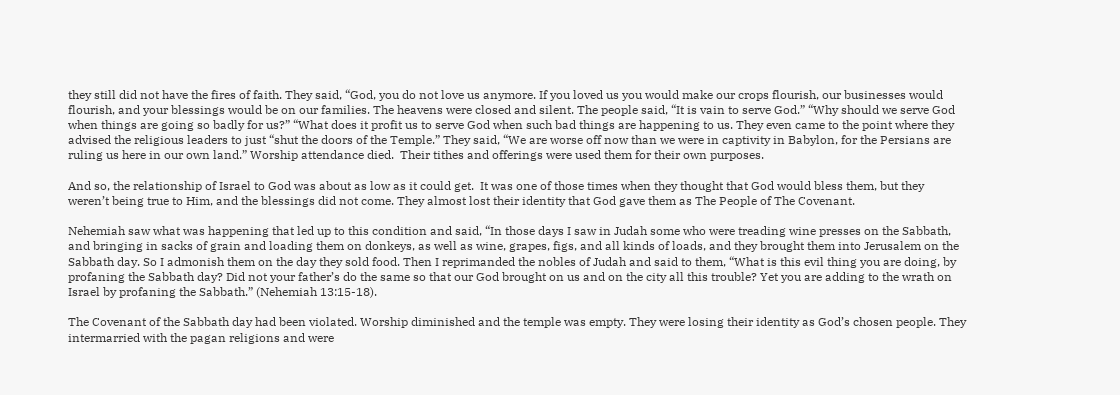they still did not have the fires of faith. They said, “God, you do not love us anymore. If you loved us you would make our crops flourish, our businesses would flourish, and your blessings would be on our families. The heavens were closed and silent. The people said, “It is vain to serve God.” “Why should we serve God when things are going so badly for us?” “What does it profit us to serve God when such bad things are happening to us. They even came to the point where they advised the religious leaders to just “shut the doors of the Temple.” They said, “We are worse off now than we were in captivity in Babylon, for the Persians are ruling us here in our own land.” Worship attendance died.  Their tithes and offerings were used them for their own purposes.

And so, the relationship of Israel to God was about as low as it could get.  It was one of those times when they thought that God would bless them, but they weren’t being true to Him, and the blessings did not come. They almost lost their identity that God gave them as The People of The Covenant.

Nehemiah saw what was happening that led up to this condition and said, “In those days I saw in Judah some who were treading wine presses on the Sabbath, and bringing in sacks of grain and loading them on donkeys, as well as wine, grapes, figs, and all kinds of loads, and they brought them into Jerusalem on the Sabbath day. So I admonish them on the day they sold food. Then I reprimanded the nobles of Judah and said to them, “What is this evil thing you are doing, by profaning the Sabbath day? Did not your father’s do the same so that our God brought on us and on the city all this trouble? Yet you are adding to the wrath on Israel by profaning the Sabbath.” (Nehemiah 13:15-18).

The Covenant of the Sabbath day had been violated. Worship diminished and the temple was empty. They were losing their identity as God’s chosen people. They intermarried with the pagan religions and were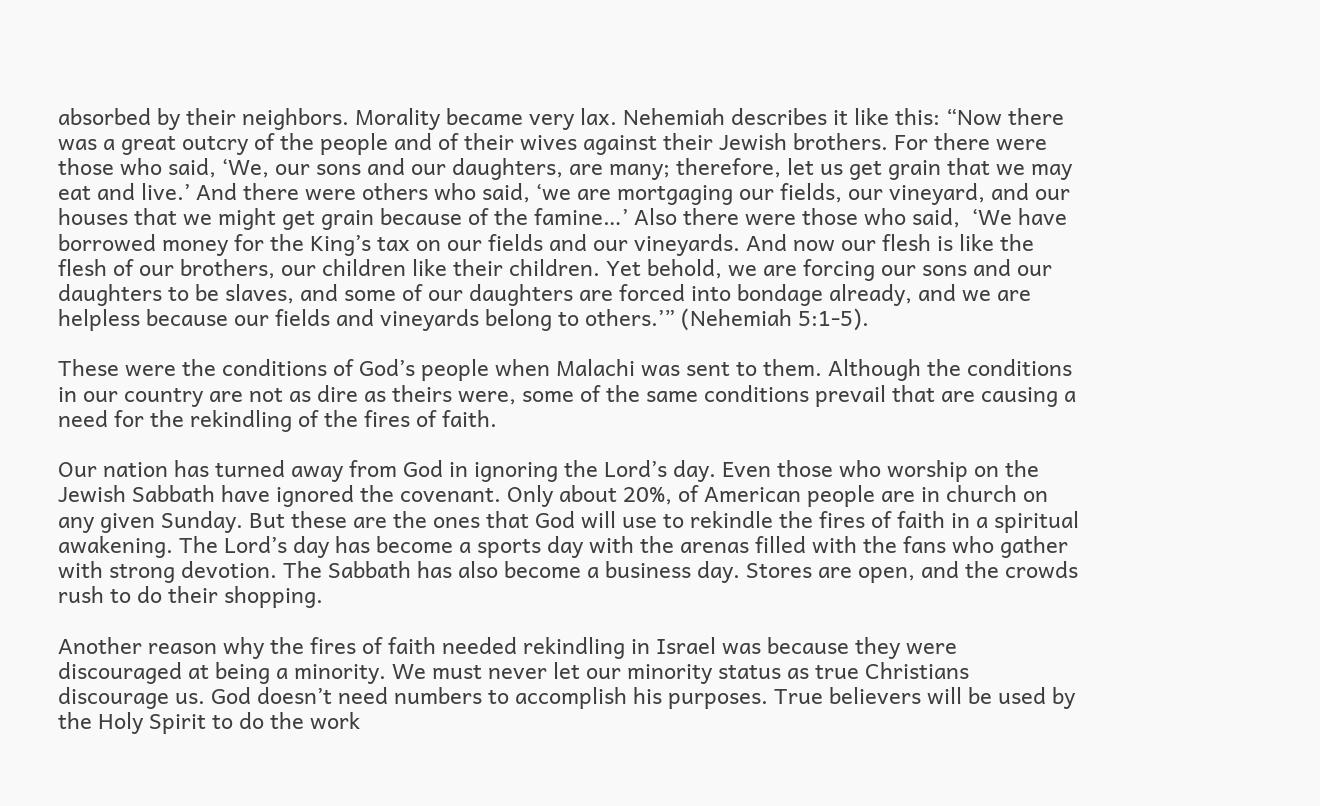absorbed by their neighbors. Morality became very lax. Nehemiah describes it like this: “Now there was a great outcry of the people and of their wives against their Jewish brothers. For there were those who said, ‘We, our sons and our daughters, are many; therefore, let us get grain that we may eat and live.’ And there were others who said, ‘we are mortgaging our fields, our vineyard, and our houses that we might get grain because of the famine…’ Also there were those who said,  ‘We have borrowed money for the King’s tax on our fields and our vineyards. And now our flesh is like the flesh of our brothers, our children like their children. Yet behold, we are forcing our sons and our daughters to be slaves, and some of our daughters are forced into bondage already, and we are helpless because our fields and vineyards belong to others.’” (Nehemiah 5:1-5).

These were the conditions of God’s people when Malachi was sent to them. Although the conditions in our country are not as dire as theirs were, some of the same conditions prevail that are causing a need for the rekindling of the fires of faith.

Our nation has turned away from God in ignoring the Lord’s day. Even those who worship on the Jewish Sabbath have ignored the covenant. Only about 20%, of American people are in church on any given Sunday. But these are the ones that God will use to rekindle the fires of faith in a spiritual awakening. The Lord’s day has become a sports day with the arenas filled with the fans who gather with strong devotion. The Sabbath has also become a business day. Stores are open, and the crowds rush to do their shopping.

Another reason why the fires of faith needed rekindling in Israel was because they were discouraged at being a minority. We must never let our minority status as true Christians discourage us. God doesn’t need numbers to accomplish his purposes. True believers will be used by the Holy Spirit to do the work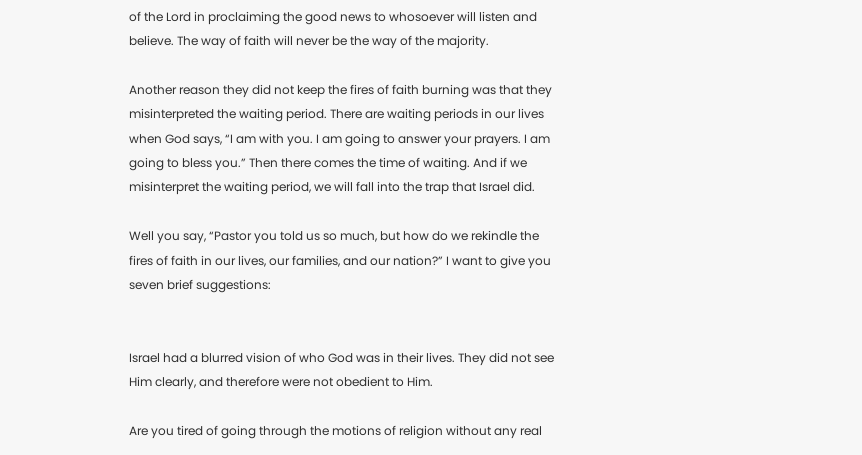of the Lord in proclaiming the good news to whosoever will listen and believe. The way of faith will never be the way of the majority.

Another reason they did not keep the fires of faith burning was that they misinterpreted the waiting period. There are waiting periods in our lives when God says, “I am with you. I am going to answer your prayers. I am going to bless you.” Then there comes the time of waiting. And if we misinterpret the waiting period, we will fall into the trap that Israel did.

Well you say, “Pastor you told us so much, but how do we rekindle the fires of faith in our lives, our families, and our nation?” I want to give you seven brief suggestions:


Israel had a blurred vision of who God was in their lives. They did not see Him clearly, and therefore were not obedient to Him.

Are you tired of going through the motions of religion without any real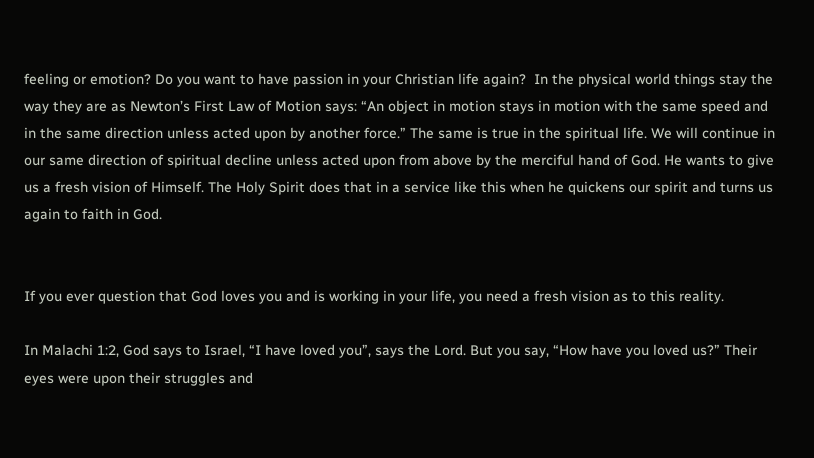feeling or emotion? Do you want to have passion in your Christian life again?  In the physical world things stay the way they are as Newton’s First Law of Motion says: “An object in motion stays in motion with the same speed and in the same direction unless acted upon by another force.” The same is true in the spiritual life. We will continue in our same direction of spiritual decline unless acted upon from above by the merciful hand of God. He wants to give us a fresh vision of Himself. The Holy Spirit does that in a service like this when he quickens our spirit and turns us again to faith in God.


If you ever question that God loves you and is working in your life, you need a fresh vision as to this reality.

In Malachi 1:2, God says to Israel, “I have loved you”, says the Lord. But you say, “How have you loved us?” Their eyes were upon their struggles and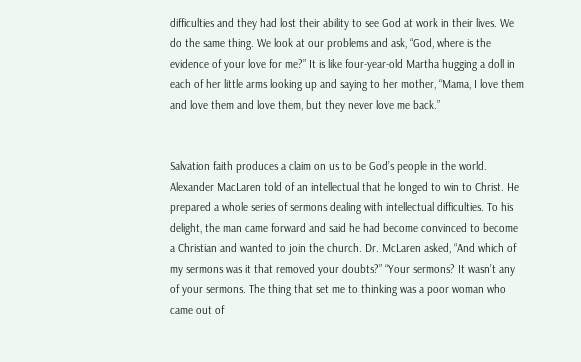difficulties and they had lost their ability to see God at work in their lives. We do the same thing. We look at our problems and ask, “God, where is the evidence of your love for me?” It is like four-year-old Martha hugging a doll in each of her little arms looking up and saying to her mother, “Mama, I love them and love them and love them, but they never love me back.”


Salvation faith produces a claim on us to be God’s people in the world. Alexander MacLaren told of an intellectual that he longed to win to Christ. He prepared a whole series of sermons dealing with intellectual difficulties. To his delight, the man came forward and said he had become convinced to become a Christian and wanted to join the church. Dr. McLaren asked, “And which of my sermons was it that removed your doubts?” “Your sermons? It wasn’t any of your sermons. The thing that set me to thinking was a poor woman who came out of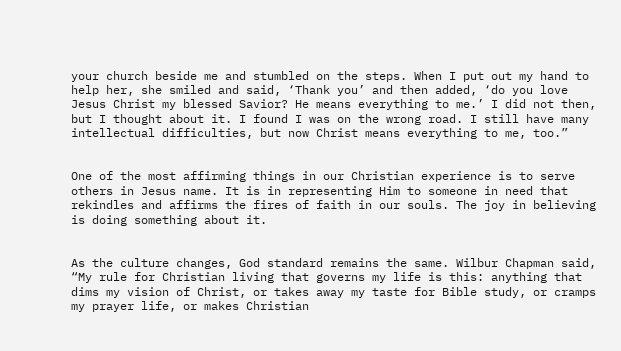your church beside me and stumbled on the steps. When I put out my hand to help her, she smiled and said, ‘Thank you’ and then added, ‘do you love Jesus Christ my blessed Savior? He means everything to me.’ I did not then, but I thought about it. I found I was on the wrong road. I still have many intellectual difficulties, but now Christ means everything to me, too.”


One of the most affirming things in our Christian experience is to serve others in Jesus name. It is in representing Him to someone in need that rekindles and affirms the fires of faith in our souls. The joy in believing is doing something about it.


As the culture changes, God standard remains the same. Wilbur Chapman said, “My rule for Christian living that governs my life is this: anything that dims my vision of Christ, or takes away my taste for Bible study, or cramps my prayer life, or makes Christian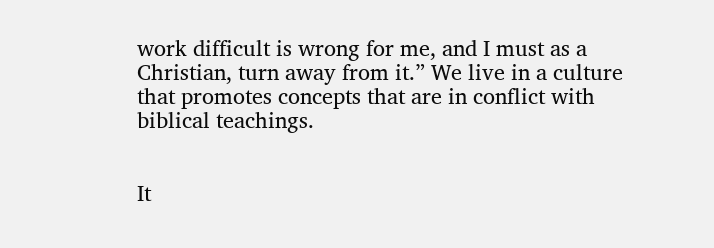work difficult is wrong for me, and I must as a Christian, turn away from it.” We live in a culture that promotes concepts that are in conflict with biblical teachings.


It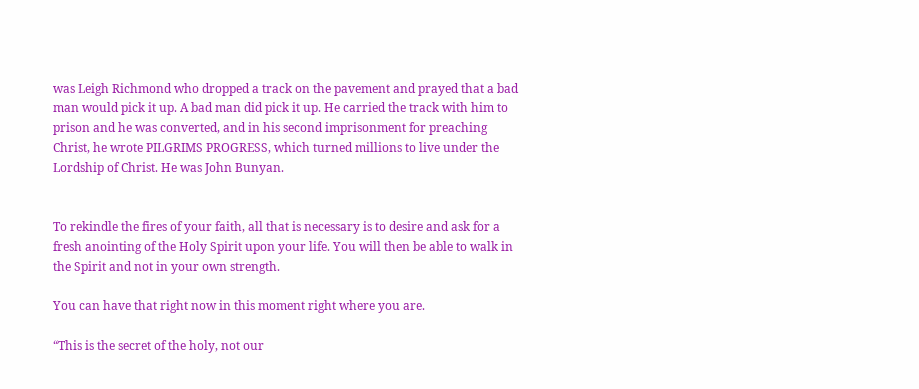was Leigh Richmond who dropped a track on the pavement and prayed that a bad man would pick it up. A bad man did pick it up. He carried the track with him to prison and he was converted, and in his second imprisonment for preaching Christ, he wrote PILGRIMS PROGRESS, which turned millions to live under the Lordship of Christ. He was John Bunyan.


To rekindle the fires of your faith, all that is necessary is to desire and ask for a fresh anointing of the Holy Spirit upon your life. You will then be able to walk in the Spirit and not in your own strength.

You can have that right now in this moment right where you are.

“This is the secret of the holy, not our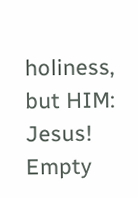holiness, but HIM: Jesus! Empty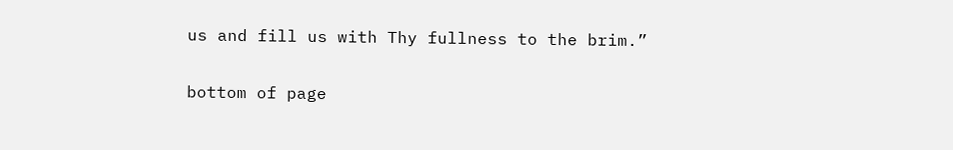us and fill us with Thy fullness to the brim.”


bottom of page